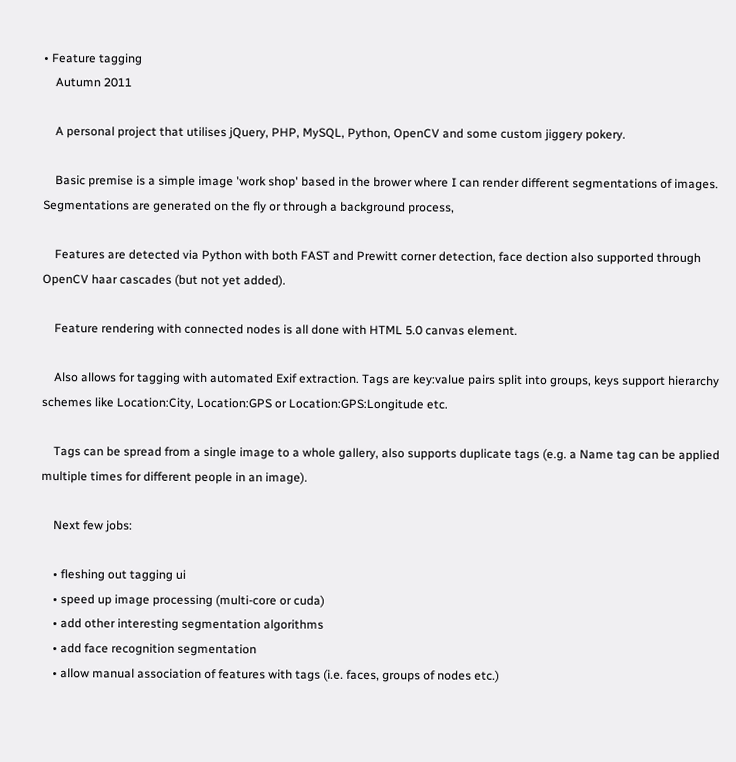• Feature tagging
    Autumn 2011

    A personal project that utilises jQuery, PHP, MySQL, Python, OpenCV and some custom jiggery pokery.

    Basic premise is a simple image 'work shop' based in the brower where I can render different segmentations of images. Segmentations are generated on the fly or through a background process,

    Features are detected via Python with both FAST and Prewitt corner detection, face dection also supported through OpenCV haar cascades (but not yet added).

    Feature rendering with connected nodes is all done with HTML 5.0 canvas element.

    Also allows for tagging with automated Exif extraction. Tags are key:value pairs split into groups, keys support hierarchy schemes like Location:City, Location:GPS or Location:GPS:Longitude etc.

    Tags can be spread from a single image to a whole gallery, also supports duplicate tags (e.g. a Name tag can be applied multiple times for different people in an image).

    Next few jobs:

    • fleshing out tagging ui
    • speed up image processing (multi-core or cuda)
    • add other interesting segmentation algorithms
    • add face recognition segmentation
    • allow manual association of features with tags (i.e. faces, groups of nodes etc.)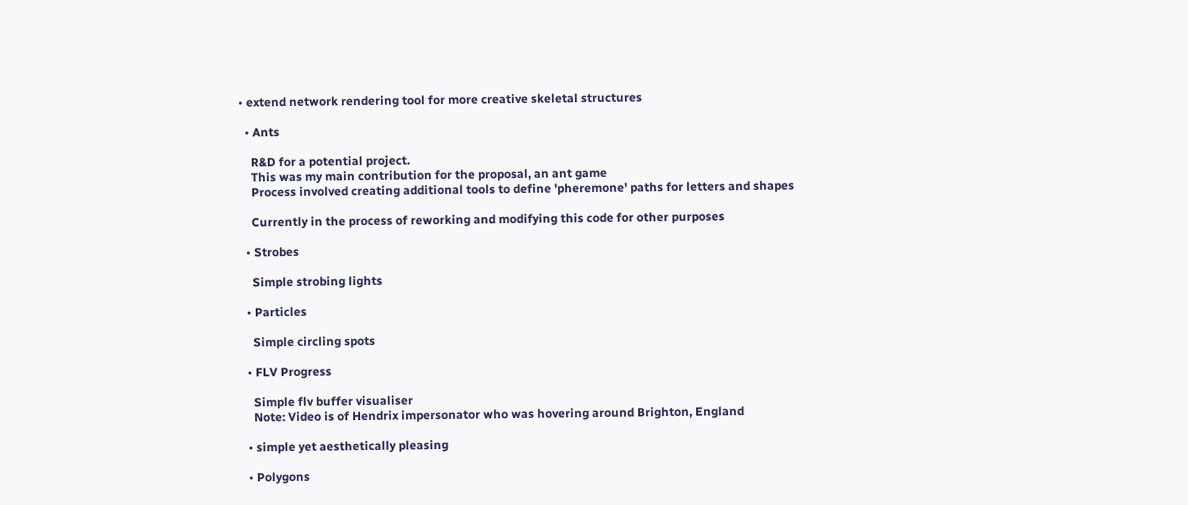• extend network rendering tool for more creative skeletal structures

  • Ants

    R&D for a potential project.
    This was my main contribution for the proposal, an ant game
    Process involved creating additional tools to define 'pheremone' paths for letters and shapes

    Currently in the process of reworking and modifying this code for other purposes

  • Strobes

    Simple strobing lights

  • Particles

    Simple circling spots

  • FLV Progress

    Simple flv buffer visualiser
    Note: Video is of Hendrix impersonator who was hovering around Brighton, England

  • simple yet aesthetically pleasing

  • Polygons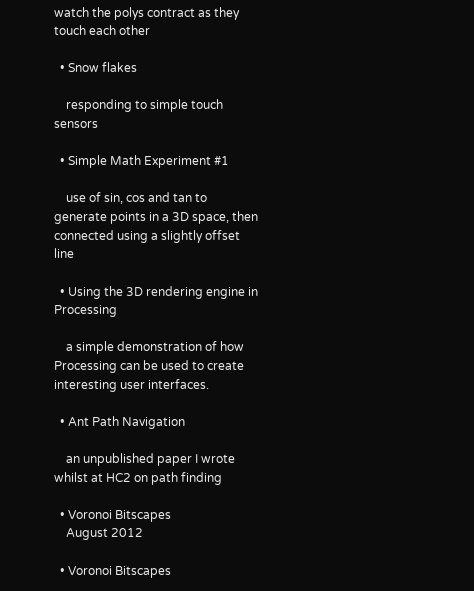watch the polys contract as they touch each other

  • Snow flakes

    responding to simple touch sensors

  • Simple Math Experiment #1

    use of sin, cos and tan to generate points in a 3D space, then connected using a slightly offset line

  • Using the 3D rendering engine in Processing

    a simple demonstration of how Processing can be used to create interesting user interfaces.

  • Ant Path Navigation

    an unpublished paper I wrote whilst at HC2 on path finding

  • Voronoi Bitscapes
    August 2012

  • Voronoi Bitscapes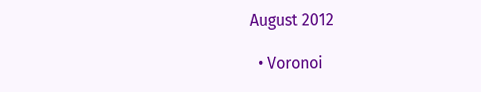August 2012

  • Voronoi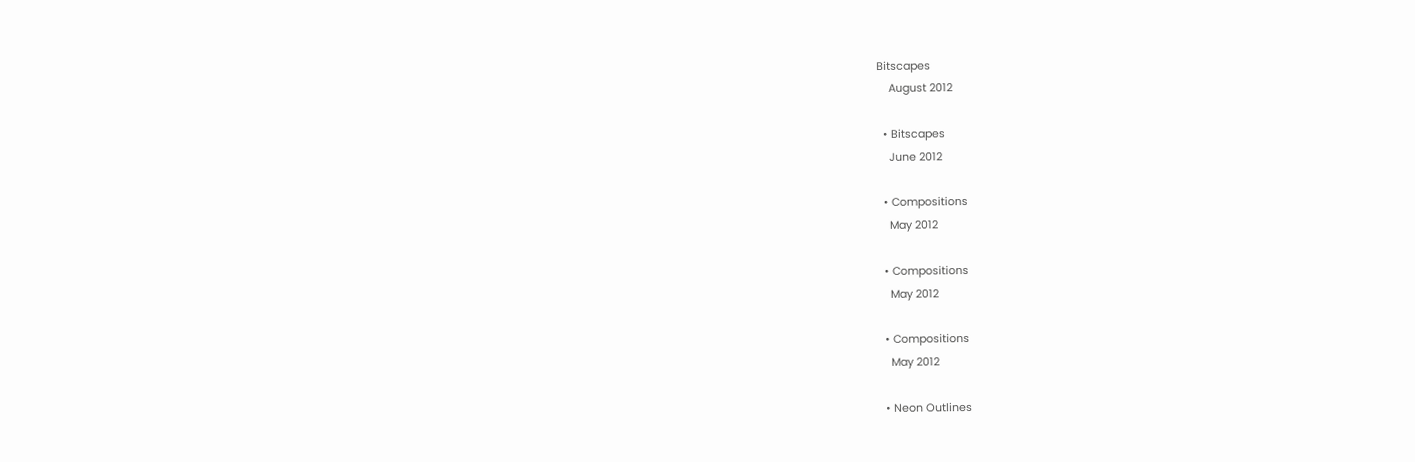Bitscapes
    August 2012

  • Bitscapes
    June 2012

  • Compositions
    May 2012

  • Compositions
    May 2012

  • Compositions
    May 2012

  • Neon Outlines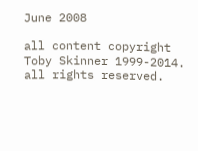June 2008

all content copyright Toby Skinner 1999-2014. all rights reserved.